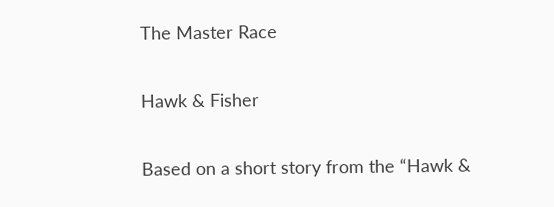The Master Race

Hawk & Fisher

Based on a short story from the “Hawk &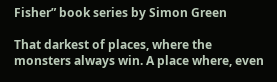Fisher” book series by Simon Green

That darkest of places, where the monsters always win. A place where, even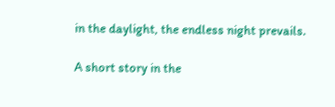in the daylight, the endless night prevails.

A short story in the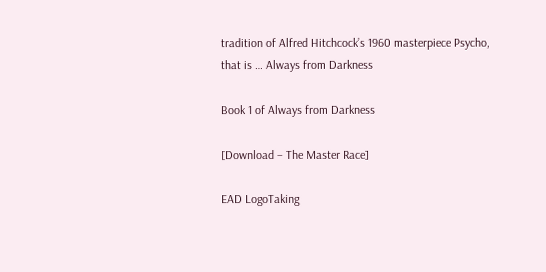tradition of Alfred Hitchcock’s 1960 masterpiece Psycho, that is … Always from Darkness

Book 1 of Always from Darkness

[Download – The Master Race]

EAD LogoTaking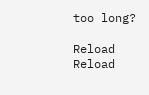too long?

Reload Reload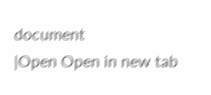document
|Open Open in new tab